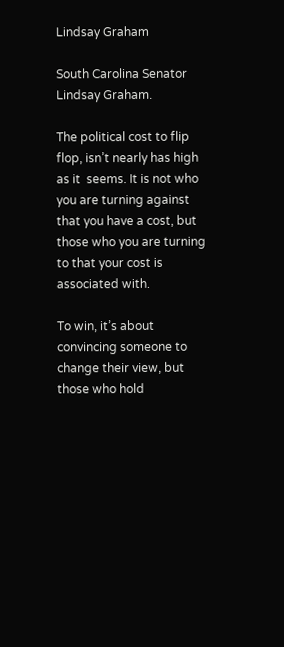Lindsay Graham

South Carolina Senator Lindsay Graham.

The political cost to flip flop, isn’t nearly has high as it  seems. It is not who you are turning against that you have a cost, but those who you are turning to that your cost is associated with.

To win, it’s about convincing someone to change their view, but those who hold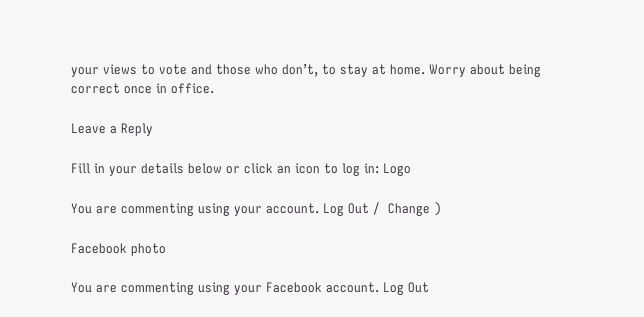your views to vote and those who don’t, to stay at home. Worry about being correct once in office.

Leave a Reply

Fill in your details below or click an icon to log in: Logo

You are commenting using your account. Log Out /  Change )

Facebook photo

You are commenting using your Facebook account. Log Out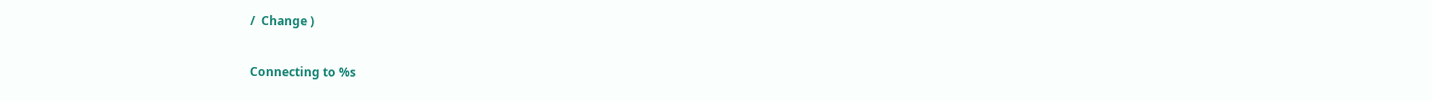/  Change )

Connecting to %s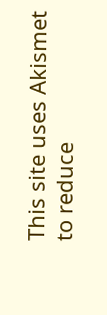This site uses Akismet to reduce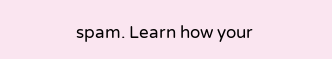spam. Learn how your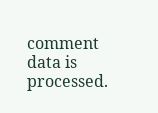comment data is processed.